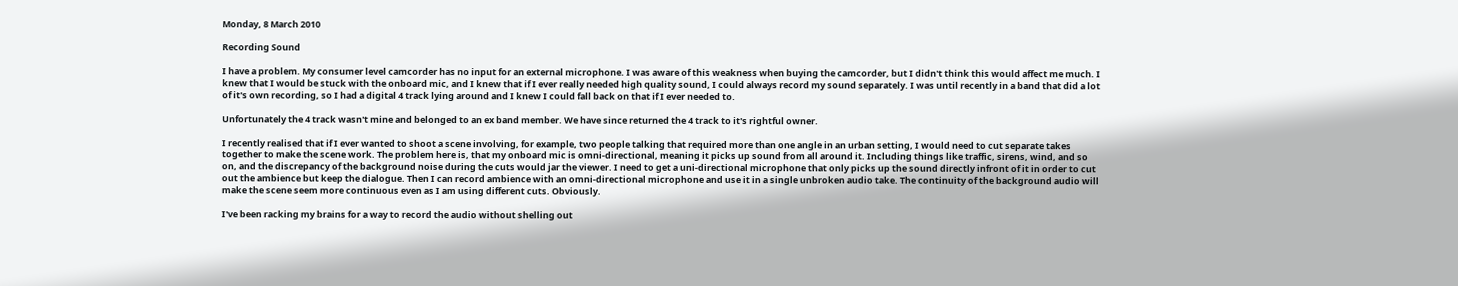Monday, 8 March 2010

Recording Sound

I have a problem. My consumer level camcorder has no input for an external microphone. I was aware of this weakness when buying the camcorder, but I didn't think this would affect me much. I knew that I would be stuck with the onboard mic, and I knew that if I ever really needed high quality sound, I could always record my sound separately. I was until recently in a band that did a lot of it's own recording, so I had a digital 4 track lying around and I knew I could fall back on that if I ever needed to.

Unfortunately the 4 track wasn't mine and belonged to an ex band member. We have since returned the 4 track to it's rightful owner.

I recently realised that if I ever wanted to shoot a scene involving, for example, two people talking that required more than one angle in an urban setting, I would need to cut separate takes together to make the scene work. The problem here is, that my onboard mic is omni-directional, meaning it picks up sound from all around it. Including things like traffic, sirens, wind, and so on, and the discrepancy of the background noise during the cuts would jar the viewer. I need to get a uni-directional microphone that only picks up the sound directly infront of it in order to cut out the ambience but keep the dialogue. Then I can record ambience with an omni-directional microphone and use it in a single unbroken audio take. The continuity of the background audio will make the scene seem more continuous even as I am using different cuts. Obviously.

I've been racking my brains for a way to record the audio without shelling out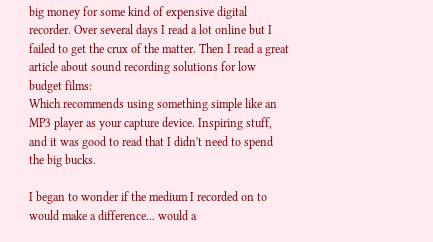big money for some kind of expensive digital recorder. Over several days I read a lot online but I failed to get the crux of the matter. Then I read a great article about sound recording solutions for low budget films:
Which recommends using something simple like an MP3 player as your capture device. Inspiring stuff, and it was good to read that I didn't need to spend the big bucks.

I began to wonder if the medium I recorded on to would make a difference... would a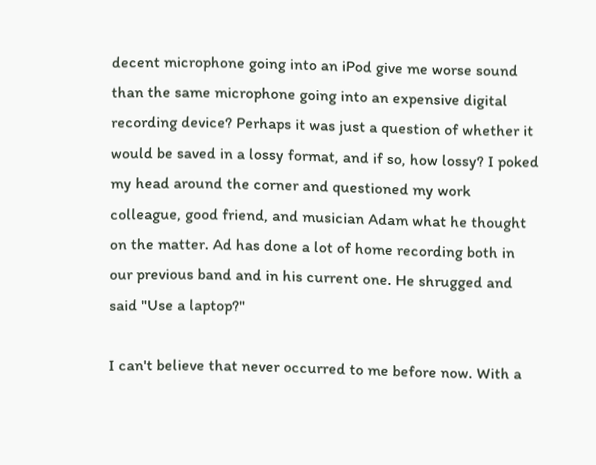decent microphone going into an iPod give me worse sound than the same microphone going into an expensive digital recording device? Perhaps it was just a question of whether it would be saved in a lossy format, and if so, how lossy? I poked my head around the corner and questioned my work colleague, good friend, and musician Adam what he thought on the matter. Ad has done a lot of home recording both in our previous band and in his current one. He shrugged and said "Use a laptop?"

I can't believe that never occurred to me before now. With a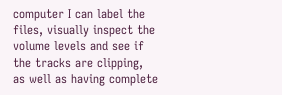computer I can label the files, visually inspect the volume levels and see if the tracks are clipping, as well as having complete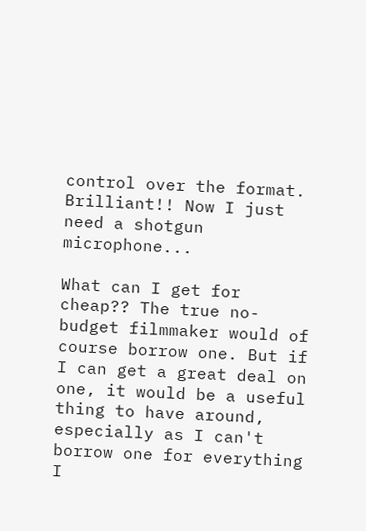control over the format. Brilliant!! Now I just need a shotgun microphone...

What can I get for cheap?? The true no-budget filmmaker would of course borrow one. But if I can get a great deal on one, it would be a useful thing to have around, especially as I can't borrow one for everything I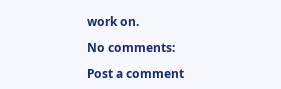work on.

No comments:

Post a comment